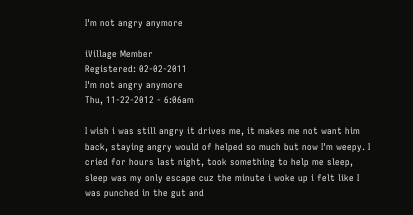I'm not angry anymore

iVillage Member
Registered: 02-02-2011
I'm not angry anymore
Thu, 11-22-2012 - 6:06am

I wish i was still angry it drives me, it makes me not want him back, staying angry would of helped so much but now I'm weepy. I cried for hours last night, took something to help me sleep, sleep was my only escape cuz the minute i woke up i felt like I was punched in the gut and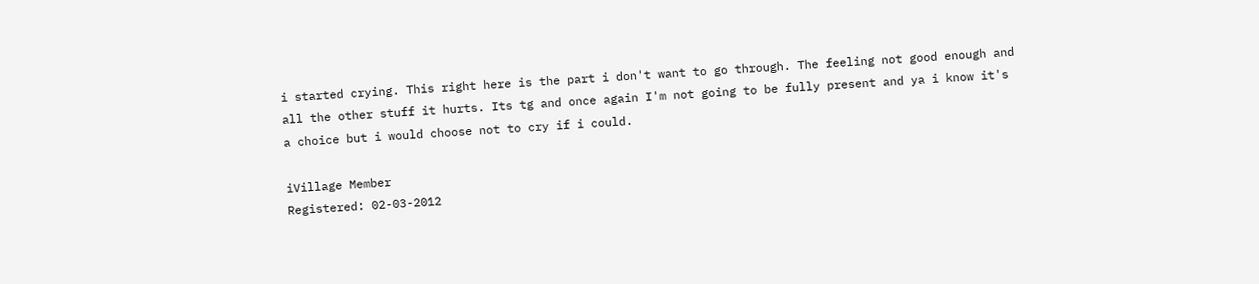i started crying. This right here is the part i don't want to go through. The feeling not good enough and all the other stuff it hurts. Its tg and once again I'm not going to be fully present and ya i know it's a choice but i would choose not to cry if i could.

iVillage Member
Registered: 02-03-2012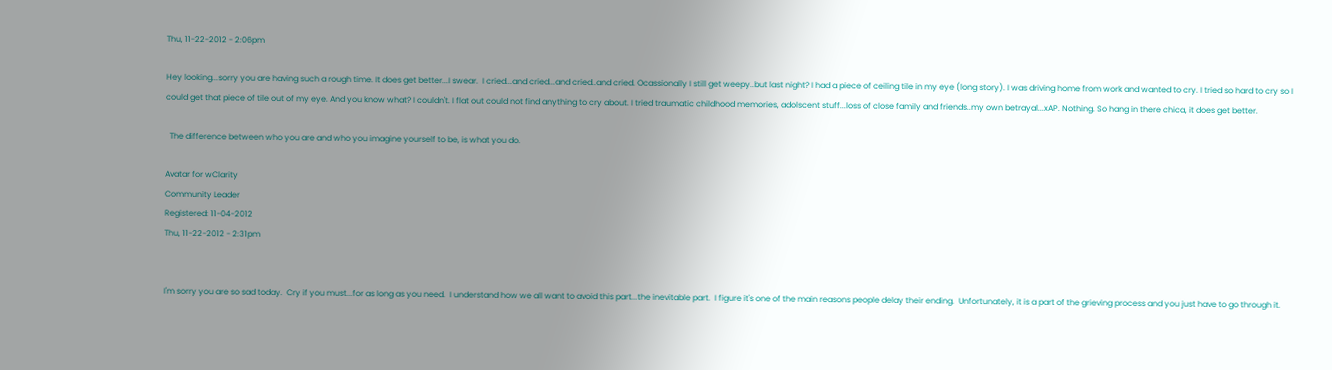Thu, 11-22-2012 - 2:06pm

Hey looking...sorry you are having such a rough time. It does get better...I swear.  I cried...and cried...and cried..and cried. Ocassionally I still get weepy..but last night? I had a piece of ceiling tile in my eye (long story). I was driving home from work and wanted to cry. I tried so hard to cry so I could get that piece of tile out of my eye. And you know what? I couldn't. I flat out could not find anything to cry about. I tried traumatic childhood memories, adolscent stuff...loss of close family and friends..my own betrayal...xAP. Nothing. So hang in there chica, it does get better.

  The difference between who you are and who you imagine yourself to be, is what you do.

Avatar for wClarity
Community Leader
Registered: 11-04-2012
Thu, 11-22-2012 - 2:31pm


I'm sorry you are so sad today.  Cry if you must...for as long as you need.  I understand how we all want to avoid this part...the inevitable part.  I figure it's one of the main reasons people delay their ending.  Unfortunately, it is a part of the grieving process and you just have to go through it.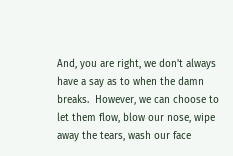And, you are right, we don't always have a say as to when the damn breaks.  However, we can choose to let them flow, blow our nose, wipe away the tears, wash our face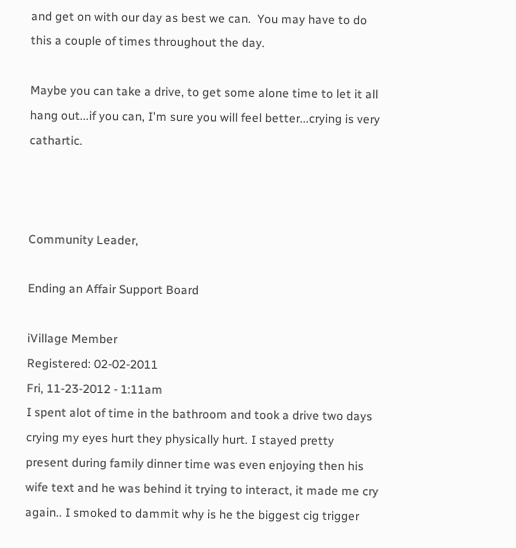and get on with our day as best we can.  You may have to do this a couple of times throughout the day.

Maybe you can take a drive, to get some alone time to let it all hang out...if you can, I'm sure you will feel better...crying is very cathartic.



Community Leader,

Ending an Affair Support Board

iVillage Member
Registered: 02-02-2011
Fri, 11-23-2012 - 1:11am
I spent alot of time in the bathroom and took a drive two days crying my eyes hurt they physically hurt. I stayed pretty present during family dinner time was even enjoying then his wife text and he was behind it trying to interact, it made me cry again.. I smoked to dammit why is he the biggest cig trigger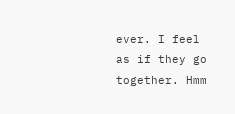ever. I feel as if they go together. Hmm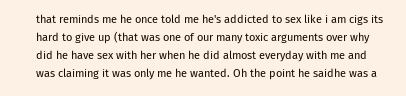that reminds me he once told me he's addicted to sex like i am cigs its hard to give up (that was one of our many toxic arguments over why did he have sex with her when he did almost everyday with me and was claiming it was only me he wanted. Oh the point he saidhe was a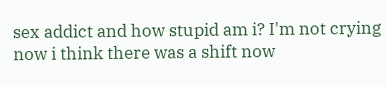sex addict and how stupid am i? I'm not crying now i think there was a shift now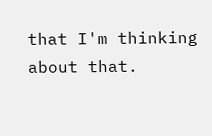that I'm thinking about that.